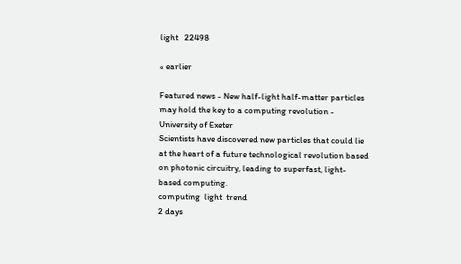light   22498

« earlier

Featured news - New half-light half-matter particles may hold the key to a computing revolution - University of Exeter
Scientists have discovered new particles that could lie at the heart of a future technological revolution based on photonic circuitry, leading to superfast, light-based computing.
computing  light  trend
2 days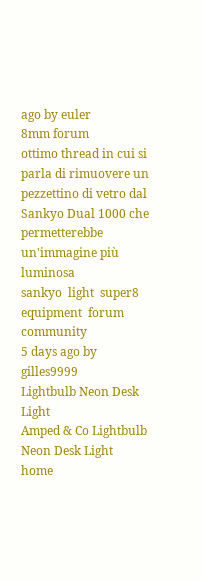ago by euler
8mm forum
ottimo thread in cui si parla di rimuovere un pezzettino di vetro dal Sankyo Dual 1000 che permetterebbe un'immagine più luminosa
sankyo  light  super8  equipment  forum  community
5 days ago by gilles9999
Lightbulb Neon Desk Light
Amped & Co Lightbulb Neon Desk Light
home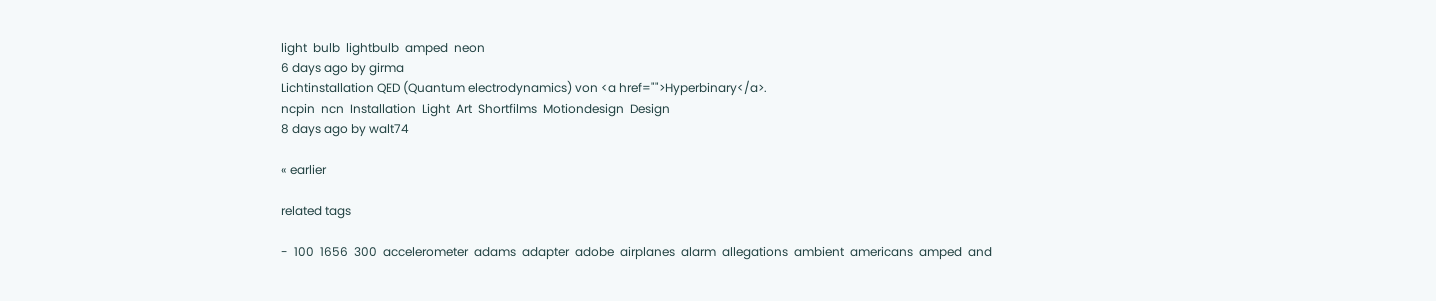light  bulb  lightbulb  amped  neon
6 days ago by girma
Lichtinstallation QED (Quantum electrodynamics) von <a href="">Hyperbinary</a>.
ncpin  ncn  Installation  Light  Art  Shortfilms  Motiondesign  Design
8 days ago by walt74

« earlier

related tags

-  100  1656  300  accelerometer  adams  adapter  adobe  airplanes  alarm  allegations  ambient  americans  amped  and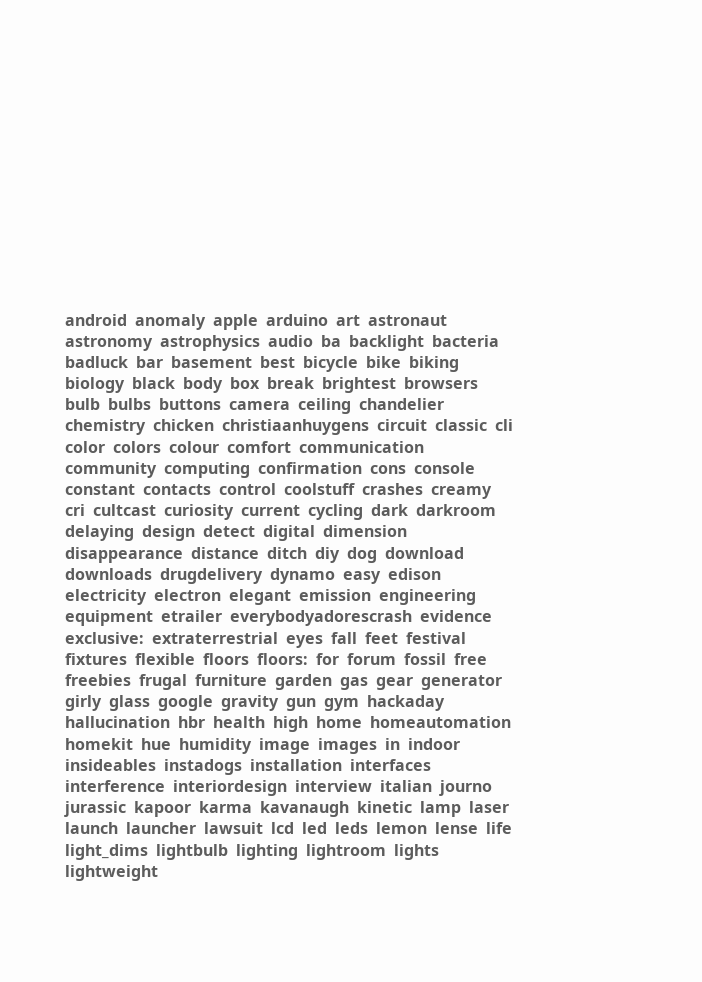android  anomaly  apple  arduino  art  astronaut  astronomy  astrophysics  audio  ba  backlight  bacteria  badluck  bar  basement  best  bicycle  bike  biking  biology  black  body  box  break  brightest  browsers  bulb  bulbs  buttons  camera  ceiling  chandelier  chemistry  chicken  christiaanhuygens  circuit  classic  cli  color  colors  colour  comfort  communication  community  computing  confirmation  cons  console  constant  contacts  control  coolstuff  crashes  creamy  cri  cultcast  curiosity  current  cycling  dark  darkroom  delaying  design  detect  digital  dimension  disappearance  distance  ditch  diy  dog  download  downloads  drugdelivery  dynamo  easy  edison  electricity  electron  elegant  emission  engineering  equipment  etrailer  everybodyadorescrash  evidence  exclusive:  extraterrestrial  eyes  fall  feet  festival  fixtures  flexible  floors  floors:  for  forum  fossil  free  freebies  frugal  furniture  garden  gas  gear  generator  girly  glass  google  gravity  gun  gym  hackaday  hallucination  hbr  health  high  home  homeautomation  homekit  hue  humidity  image  images  in  indoor  insideables  instadogs  installation  interfaces  interference  interiordesign  interview  italian  journo  jurassic  kapoor  karma  kavanaugh  kinetic  lamp  laser  launch  launcher  lawsuit  lcd  led  leds  lemon  lense  life  light_dims  lightbulb  lighting  lightroom  lights  lightweight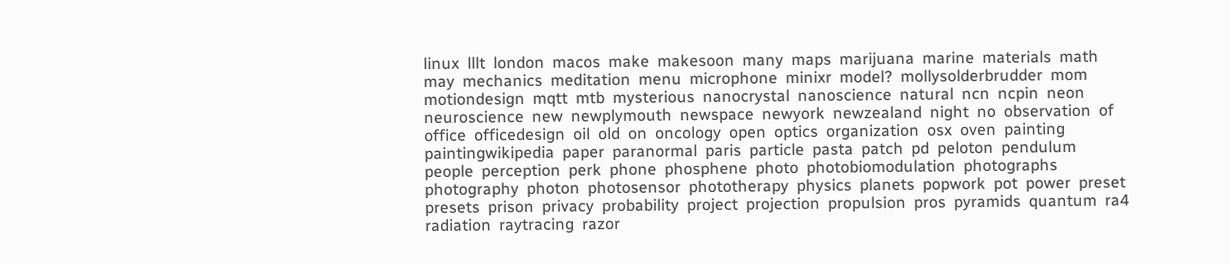linux  lllt  london  macos  make  makesoon  many  maps  marijuana  marine  materials  math  may  mechanics  meditation  menu  microphone  minixr  model?  mollysolderbrudder  mom  motiondesign  mqtt  mtb  mysterious  nanocrystal  nanoscience  natural  ncn  ncpin  neon  neuroscience  new  newplymouth  newspace  newyork  newzealand  night  no  observation  of  office  officedesign  oil  old  on  oncology  open  optics  organization  osx  oven  painting  paintingwikipedia  paper  paranormal  paris  particle  pasta  patch  pd  peloton  pendulum  people  perception  perk  phone  phosphene  photo  photobiomodulation  photographs  photography  photon  photosensor  phototherapy  physics  planets  popwork  pot  power  preset  presets  prison  privacy  probability  project  projection  propulsion  pros  pyramids  quantum  ra4  radiation  raytracing  razor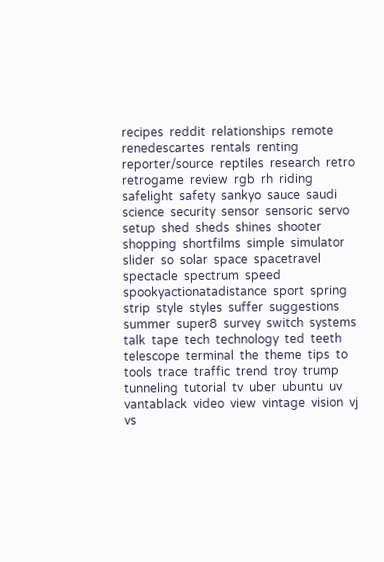recipes  reddit  relationships  remote  renedescartes  rentals  renting  reporter/source  reptiles  research  retro  retrogame  review  rgb  rh  riding  safelight  safety  sankyo  sauce  saudi  science  security  sensor  sensoric  servo  setup  shed  sheds  shines  shooter  shopping  shortfilms  simple  simulator  slider  so  solar  space  spacetravel  spectacle  spectrum  speed  spookyactionatadistance  sport  spring  strip  style  styles  suffer  suggestions  summer  super8  survey  switch  systems  talk  tape  tech  technology  ted  teeth  telescope  terminal  the  theme  tips  to  tools  trace  traffic  trend  troy  trump  tunneling  tutorial  tv  uber  ubuntu  uv  vantablack  video  view  vintage  vision  vj  vs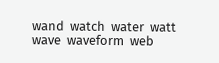wand  watch  water  watt  wave  waveform  web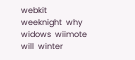webkit  weeknight  why  widows  wiimote  will  winter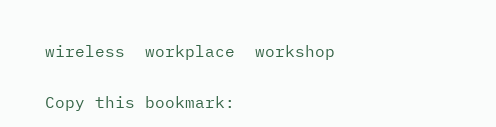wireless  workplace  workshop

Copy this bookmark: